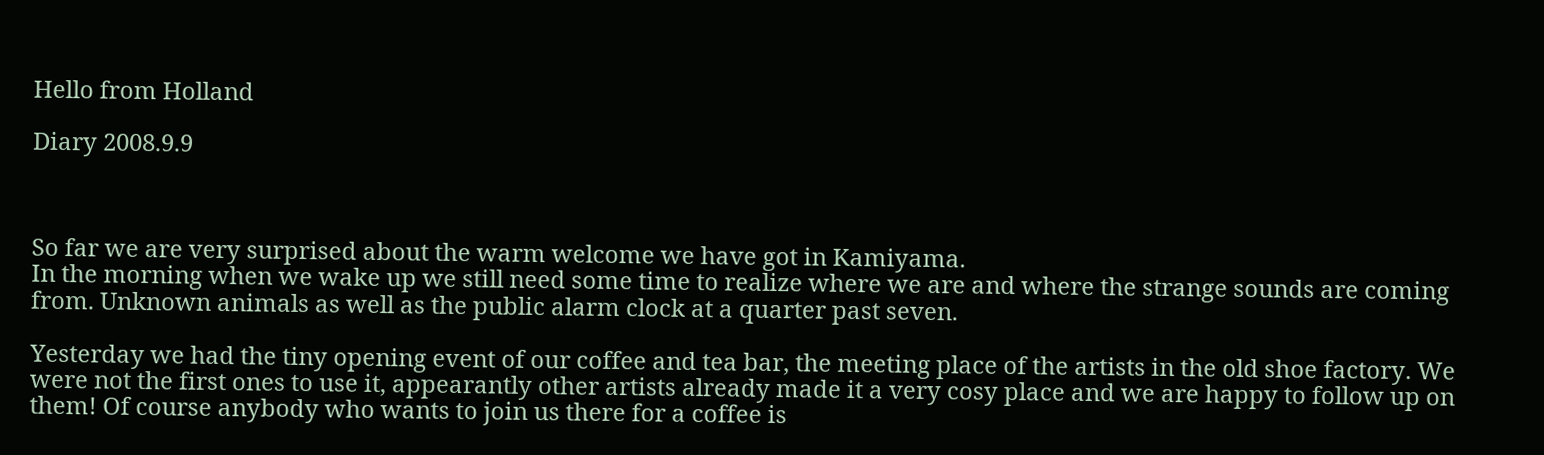Hello from Holland

Diary 2008.9.9



So far we are very surprised about the warm welcome we have got in Kamiyama.
In the morning when we wake up we still need some time to realize where we are and where the strange sounds are coming from. Unknown animals as well as the public alarm clock at a quarter past seven.

Yesterday we had the tiny opening event of our coffee and tea bar, the meeting place of the artists in the old shoe factory. We were not the first ones to use it, appearantly other artists already made it a very cosy place and we are happy to follow up on them! Of course anybody who wants to join us there for a coffee is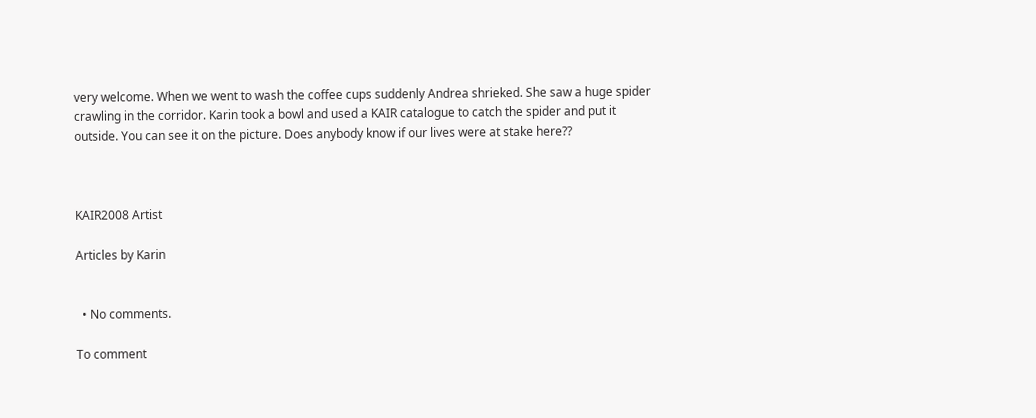very welcome. When we went to wash the coffee cups suddenly Andrea shrieked. She saw a huge spider crawling in the corridor. Karin took a bowl and used a KAIR catalogue to catch the spider and put it outside. You can see it on the picture. Does anybody know if our lives were at stake here??



KAIR2008 Artist

Articles by Karin


  • No comments.

To comment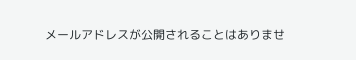メールアドレスが公開されることはありませ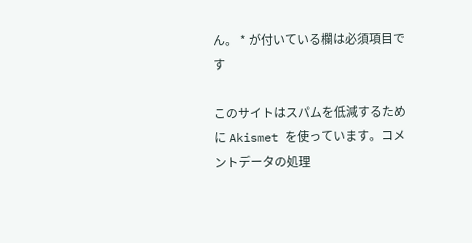ん。 * が付いている欄は必須項目です

このサイトはスパムを低減するために Akismet を使っています。コメントデータの処理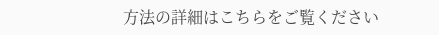方法の詳細はこちらをご覧ください